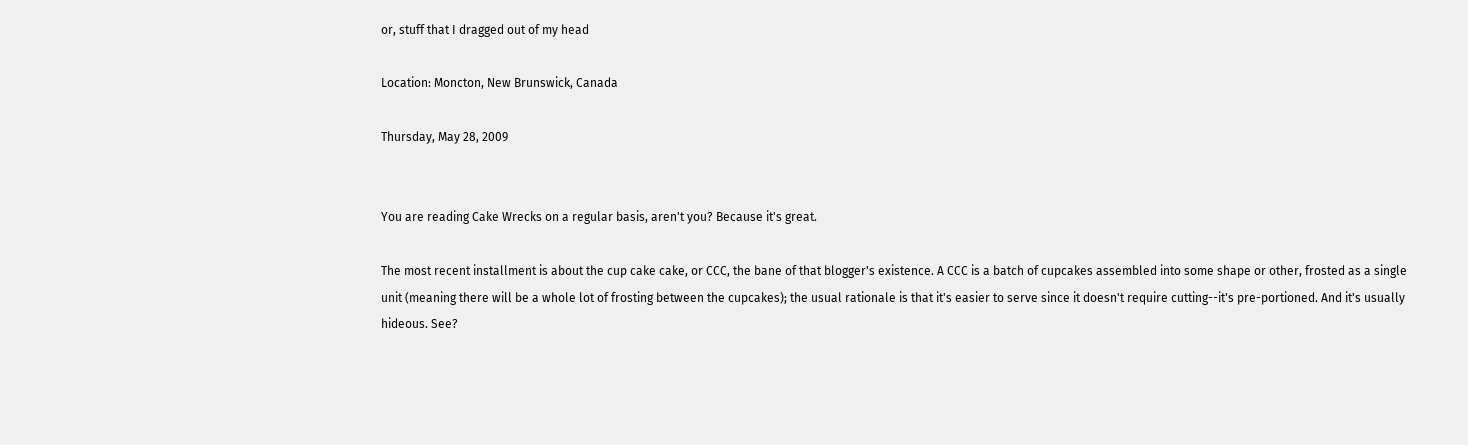or, stuff that I dragged out of my head

Location: Moncton, New Brunswick, Canada

Thursday, May 28, 2009


You are reading Cake Wrecks on a regular basis, aren't you? Because it's great.

The most recent installment is about the cup cake cake, or CCC, the bane of that blogger's existence. A CCC is a batch of cupcakes assembled into some shape or other, frosted as a single unit (meaning there will be a whole lot of frosting between the cupcakes); the usual rationale is that it's easier to serve since it doesn't require cutting--it's pre-portioned. And it's usually hideous. See?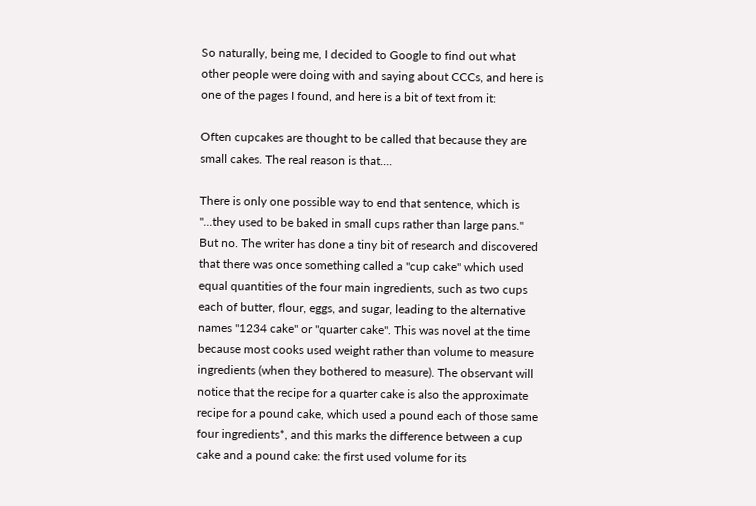So naturally, being me, I decided to Google to find out what other people were doing with and saying about CCCs, and here is one of the pages I found, and here is a bit of text from it:

Often cupcakes are thought to be called that because they are small cakes. The real reason is that....

There is only one possible way to end that sentence, which is "...they used to be baked in small cups rather than large pans." But no. The writer has done a tiny bit of research and discovered that there was once something called a "cup cake" which used equal quantities of the four main ingredients, such as two cups each of butter, flour, eggs, and sugar, leading to the alternative names "1234 cake" or "quarter cake". This was novel at the time because most cooks used weight rather than volume to measure ingredients (when they bothered to measure). The observant will notice that the recipe for a quarter cake is also the approximate recipe for a pound cake, which used a pound each of those same four ingredients*, and this marks the difference between a cup cake and a pound cake: the first used volume for its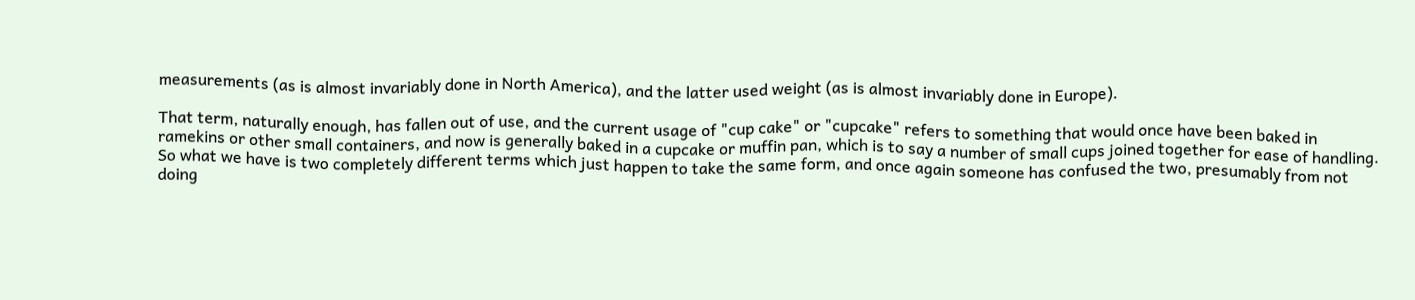measurements (as is almost invariably done in North America), and the latter used weight (as is almost invariably done in Europe).

That term, naturally enough, has fallen out of use, and the current usage of "cup cake" or "cupcake" refers to something that would once have been baked in ramekins or other small containers, and now is generally baked in a cupcake or muffin pan, which is to say a number of small cups joined together for ease of handling. So what we have is two completely different terms which just happen to take the same form, and once again someone has confused the two, presumably from not doing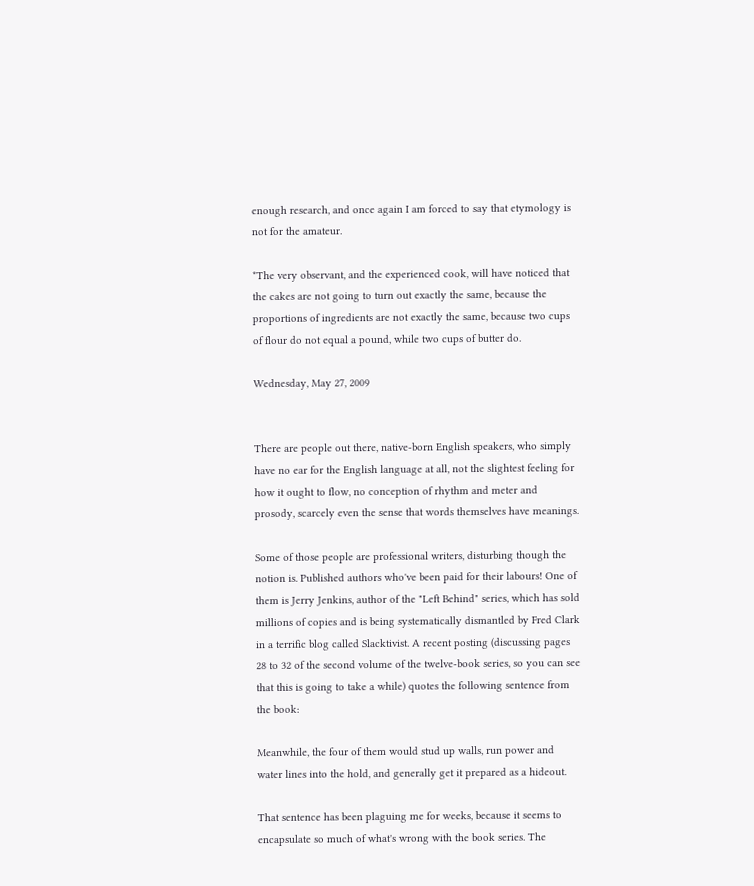enough research, and once again I am forced to say that etymology is not for the amateur.

*The very observant, and the experienced cook, will have noticed that the cakes are not going to turn out exactly the same, because the proportions of ingredients are not exactly the same, because two cups of flour do not equal a pound, while two cups of butter do.

Wednesday, May 27, 2009


There are people out there, native-born English speakers, who simply have no ear for the English language at all, not the slightest feeling for how it ought to flow, no conception of rhythm and meter and prosody, scarcely even the sense that words themselves have meanings.

Some of those people are professional writers, disturbing though the notion is. Published authors who've been paid for their labours! One of them is Jerry Jenkins, author of the "Left Behind" series, which has sold millions of copies and is being systematically dismantled by Fred Clark in a terrific blog called Slacktivist. A recent posting (discussing pages 28 to 32 of the second volume of the twelve-book series, so you can see that this is going to take a while) quotes the following sentence from the book:

Meanwhile, the four of them would stud up walls, run power and water lines into the hold, and generally get it prepared as a hideout.

That sentence has been plaguing me for weeks, because it seems to encapsulate so much of what's wrong with the book series. The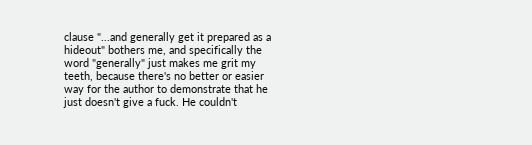clause "...and generally get it prepared as a hideout" bothers me, and specifically the word "generally" just makes me grit my teeth, because there's no better or easier way for the author to demonstrate that he just doesn't give a fuck. He couldn't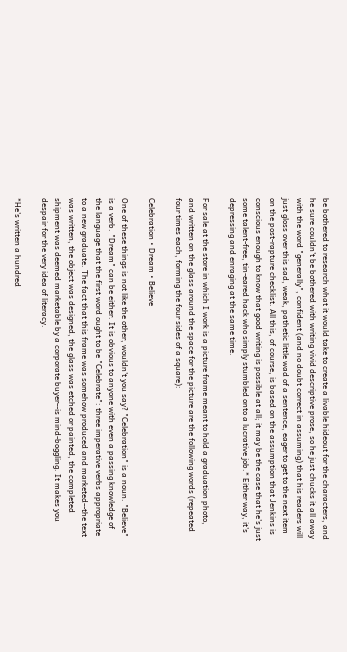be bothered to research what it would take to create a livable hideout for the characters, and he sure couldn't be bothered with writing vivid descriptive prose, so he just chucks it all away with the word "generally", confident (and no doubt correct in assuming) that his readers will just gloss over this sad, weak, pathetic little wad of a sentence, eager to get to the next item on the post-rapture checklist. All this, of course, is based on the assumption that Jenkins is conscious enough to know that good writing is possible at all; it may be the case that he's just some talent-free, tin-eared hack who simply stumbled onto a lucrative job.* Either way, it's depressing and enraging at the same time.

For sale at the store in which I work is a picture frame meant to hold a graduation photo, and written on the glass around the space for the picture are the following words (repeated four times each, forming the four sides of a square):

Celebration • Dream • Believe

One of these things is not like the other, wouldn't you say? "Celebration" is a noun. "Believe" is a verb. "Dream" can be either. It is obvious to anyone with even a passing knowledge of the language that the first word ought to be "Celebrate": three imperative verbs appropriate to a new graduate. The fact that this frame was somehow produced and marketed--the text was written, the object was designed, the glass was etched or painted, the completed shipment was deemed marketable by a corporate buyer--is mind-boggling. It makes you despair for the very idea of literacy.

*He's written a hundred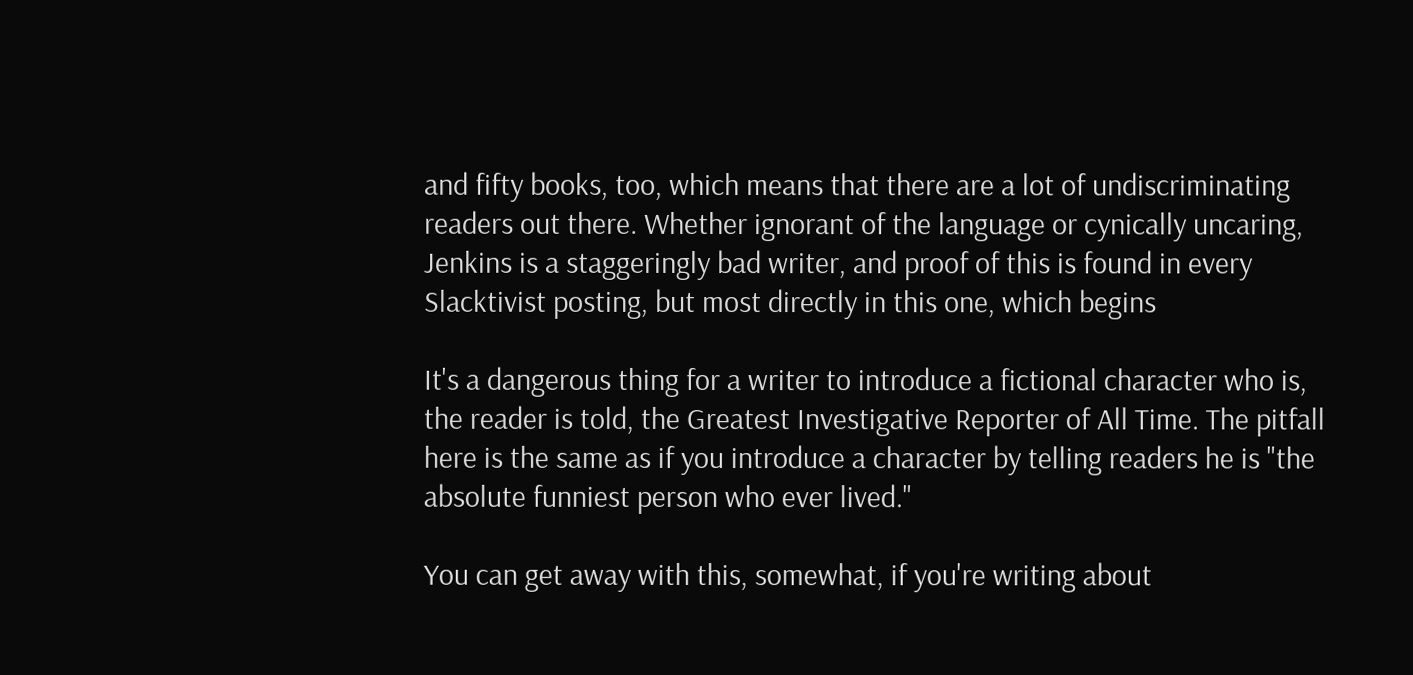and fifty books, too, which means that there are a lot of undiscriminating readers out there. Whether ignorant of the language or cynically uncaring, Jenkins is a staggeringly bad writer, and proof of this is found in every Slacktivist posting, but most directly in this one, which begins

It's a dangerous thing for a writer to introduce a fictional character who is, the reader is told, the Greatest Investigative Reporter of All Time. The pitfall here is the same as if you introduce a character by telling readers he is "the absolute funniest person who ever lived."

You can get away with this, somewhat, if you're writing about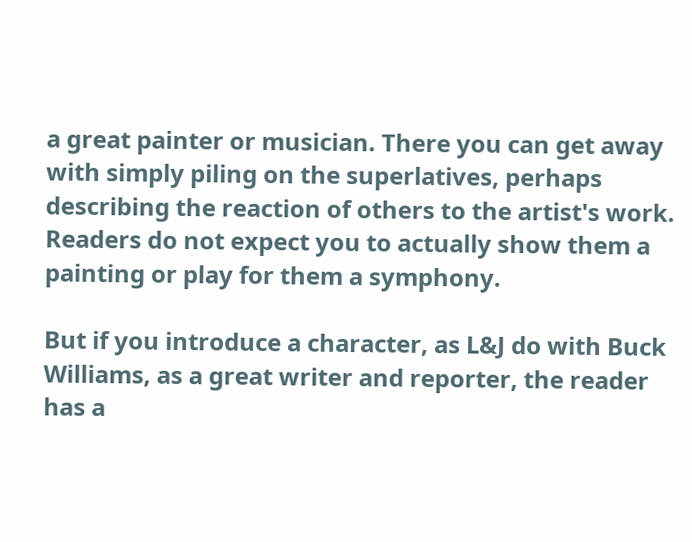a great painter or musician. There you can get away with simply piling on the superlatives, perhaps describing the reaction of others to the artist's work. Readers do not expect you to actually show them a painting or play for them a symphony.

But if you introduce a character, as L&J do with Buck Williams, as a great writer and reporter, the reader has a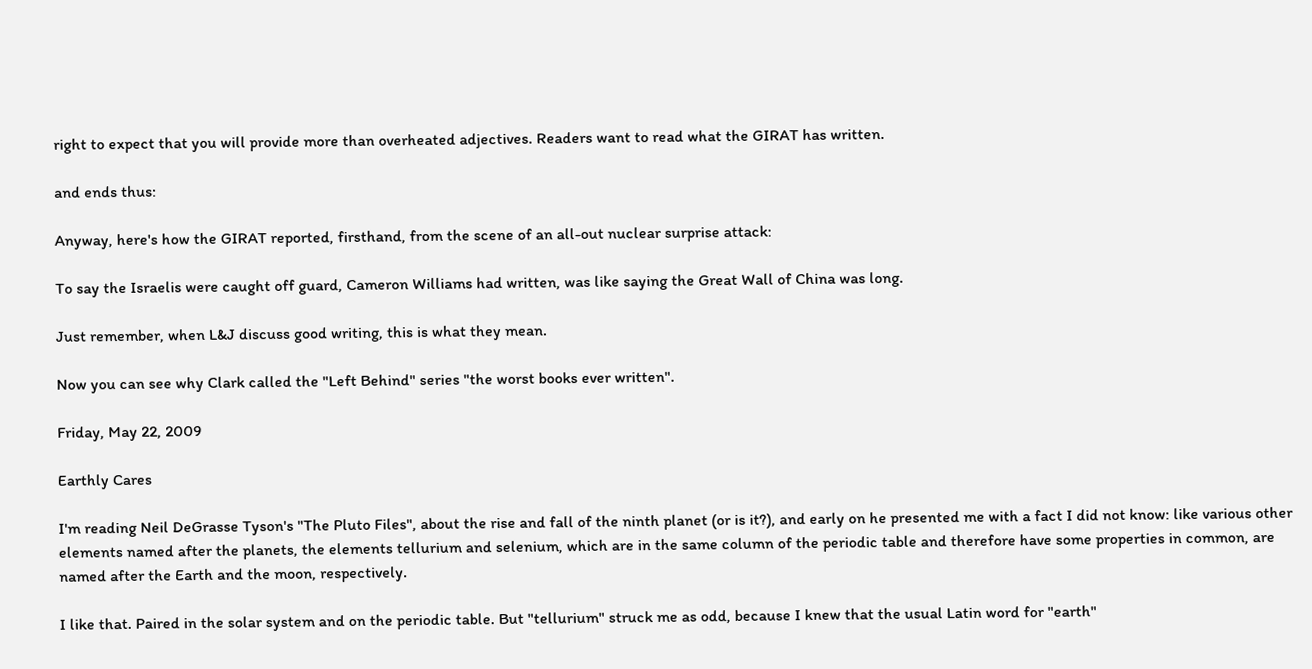right to expect that you will provide more than overheated adjectives. Readers want to read what the GIRAT has written.

and ends thus:

Anyway, here's how the GIRAT reported, firsthand, from the scene of an all-out nuclear surprise attack:

To say the Israelis were caught off guard, Cameron Williams had written, was like saying the Great Wall of China was long.

Just remember, when L&J discuss good writing, this is what they mean.

Now you can see why Clark called the "Left Behind" series "the worst books ever written".

Friday, May 22, 2009

Earthly Cares

I'm reading Neil DeGrasse Tyson's "The Pluto Files", about the rise and fall of the ninth planet (or is it?), and early on he presented me with a fact I did not know: like various other elements named after the planets, the elements tellurium and selenium, which are in the same column of the periodic table and therefore have some properties in common, are named after the Earth and the moon, respectively.

I like that. Paired in the solar system and on the periodic table. But "tellurium" struck me as odd, because I knew that the usual Latin word for "earth"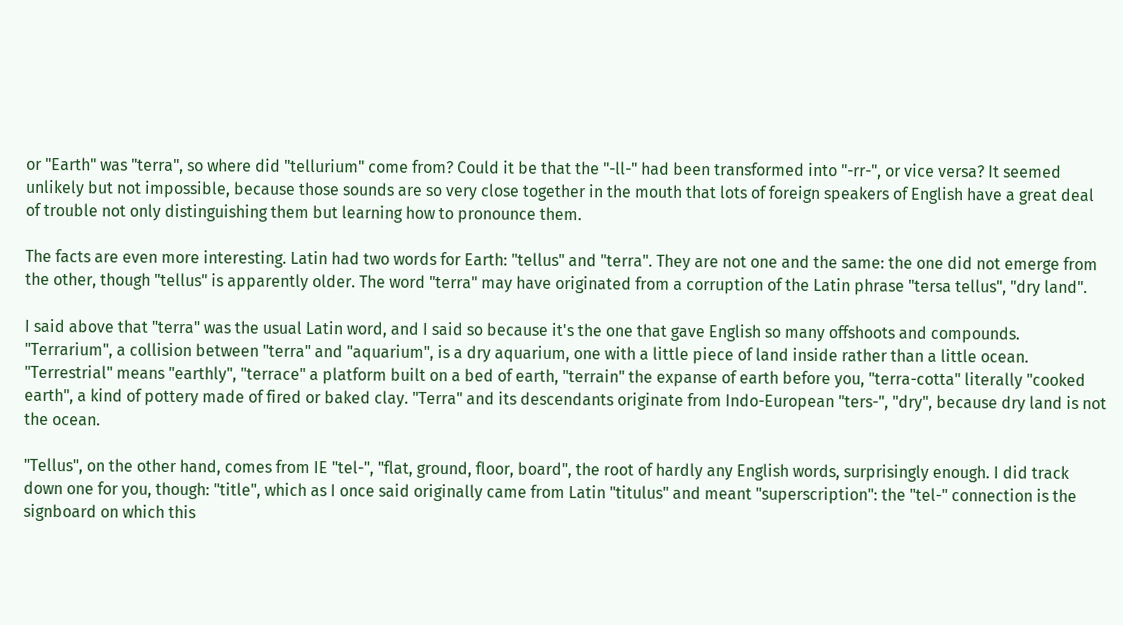or "Earth" was "terra", so where did "tellurium" come from? Could it be that the "-ll-" had been transformed into "-rr-", or vice versa? It seemed unlikely but not impossible, because those sounds are so very close together in the mouth that lots of foreign speakers of English have a great deal of trouble not only distinguishing them but learning how to pronounce them.

The facts are even more interesting. Latin had two words for Earth: "tellus" and "terra". They are not one and the same: the one did not emerge from the other, though "tellus" is apparently older. The word "terra" may have originated from a corruption of the Latin phrase "tersa tellus", "dry land".

I said above that "terra" was the usual Latin word, and I said so because it's the one that gave English so many offshoots and compounds. "Terrarium", a collision between "terra" and "aquarium", is a dry aquarium, one with a little piece of land inside rather than a little ocean. "Terrestrial" means "earthly", "terrace" a platform built on a bed of earth, "terrain" the expanse of earth before you, "terra-cotta" literally "cooked earth", a kind of pottery made of fired or baked clay. "Terra" and its descendants originate from Indo-European "ters-", "dry", because dry land is not the ocean.

"Tellus", on the other hand, comes from IE "tel-", "flat, ground, floor, board", the root of hardly any English words, surprisingly enough. I did track down one for you, though: "title", which as I once said originally came from Latin "titulus" and meant "superscription": the "tel-" connection is the signboard on which this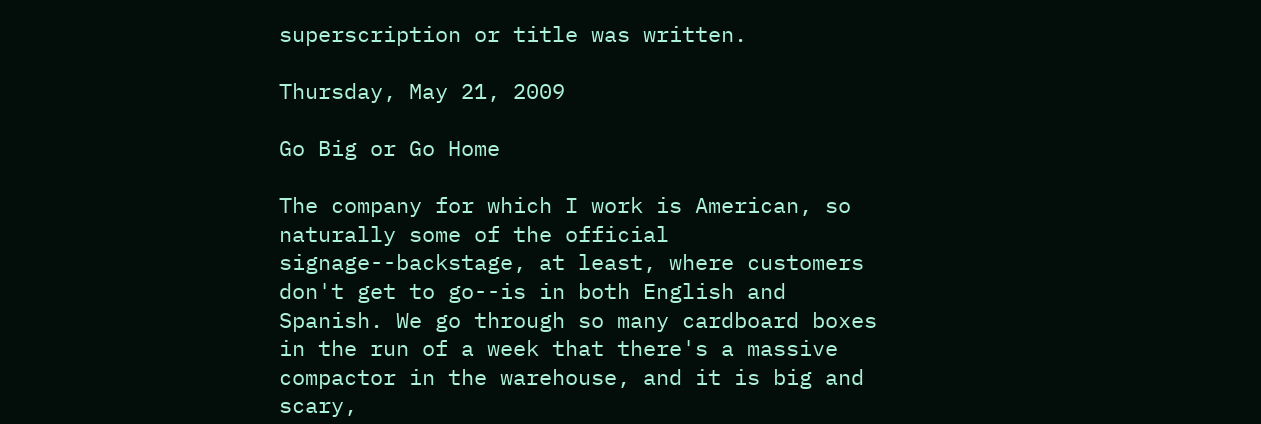superscription or title was written.

Thursday, May 21, 2009

Go Big or Go Home

The company for which I work is American, so naturally some of the official signage--backstage, at least, where customers don't get to go--is in both English and Spanish. We go through so many cardboard boxes in the run of a week that there's a massive compactor in the warehouse, and it is big and scary,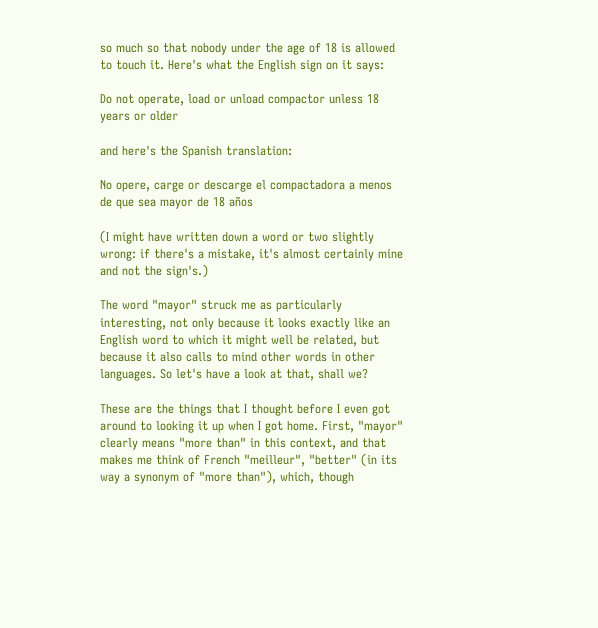so much so that nobody under the age of 18 is allowed to touch it. Here's what the English sign on it says:

Do not operate, load or unload compactor unless 18 years or older

and here's the Spanish translation:

No opere, carge or descarge el compactadora a menos de que sea mayor de 18 años

(I might have written down a word or two slightly wrong: if there's a mistake, it's almost certainly mine and not the sign's.)

The word "mayor" struck me as particularly interesting, not only because it looks exactly like an English word to which it might well be related, but because it also calls to mind other words in other languages. So let's have a look at that, shall we?

These are the things that I thought before I even got around to looking it up when I got home. First, "mayor" clearly means "more than" in this context, and that makes me think of French "meilleur", "better" (in its way a synonym of "more than"), which, though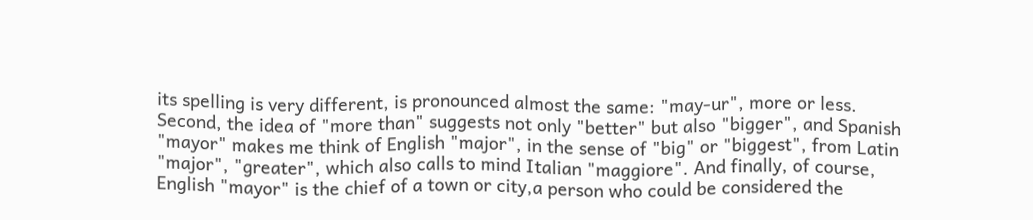its spelling is very different, is pronounced almost the same: "may-ur", more or less. Second, the idea of "more than" suggests not only "better" but also "bigger", and Spanish "mayor" makes me think of English "major", in the sense of "big" or "biggest", from Latin "major", "greater", which also calls to mind Italian "maggiore". And finally, of course, English "mayor" is the chief of a town or city,a person who could be considered the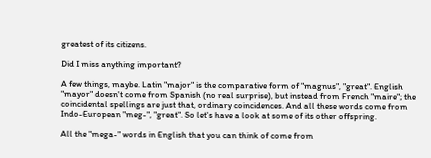greatest of its citizens.

Did I miss anything important?

A few things, maybe. Latin "major" is the comparative form of "magnus", "great". English "mayor" doesn't come from Spanish (no real surprise), but instead from French "maire"; the coincidental spellings are just that, ordinary coincidences. And all these words come from Indo-European "meg-", "great". So let's have a look at some of its other offspring.

All the "mega-" words in English that you can think of come from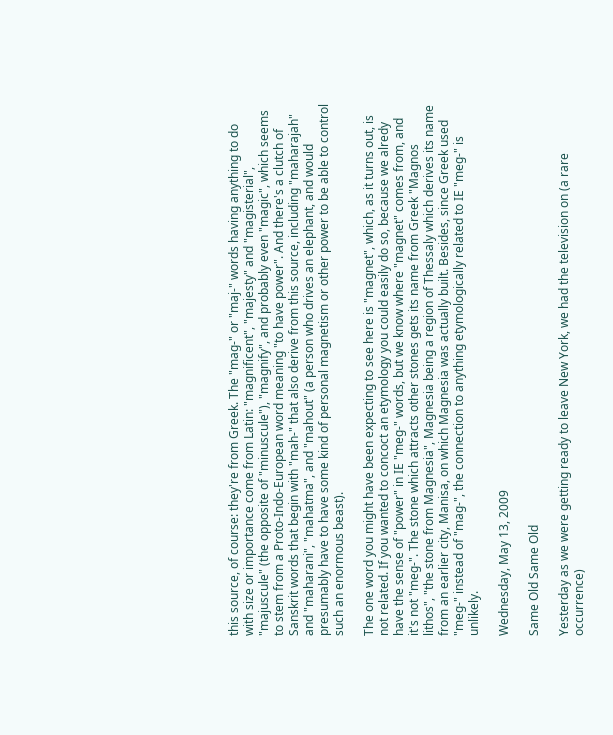this source, of course: they're from Greek. The "mag-" or "maj-" words having anything to do with size or importance come from Latin: "magnificent", "majesty" and "magisterial", "majuscule" (the opposite of "minuscule"), "magnify", and probably even "magic", which seems to stem from a Proto-Indo-European word meaning "to have power". And there's a clutch of Sanskrit words that begin with "mah-" that also derive from this source, including "maharajah" and "maharani", "mahatma", and "mahout" (a person who drives an elephant, and would presumably have to have some kind of personal magnetism or other power to be able to control such an enormous beast).

The one word you might have been expecting to see here is "magnet", which, as it turns out, is not related. If you wanted to concoct an etymology you could easily do so, because we alredy have the sense of "power" in IE "meg-" words, but we know where "magnet" comes from, and it's not "meg-". The stone which attracts other stones gets its name from Greek "Magnos lithos", "the stone from Magnesia", Magnesia being a region of Thessaly which derives its name from an earlier city, Manisa, on which Magnesia was actually built. Besides, since Greek used "meg-" instead of "mag-", the connection to anything etymologically related to IE "meg-" is unlikely.

Wednesday, May 13, 2009

Same Old Same Old

Yesterday as we were getting ready to leave New York, we had the television on (a rare occurrence)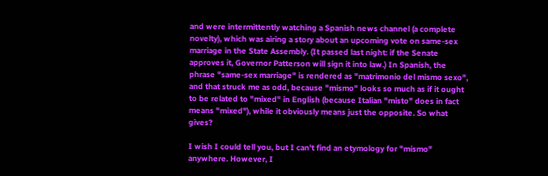and were intermittently watching a Spanish news channel (a complete novelty), which was airing a story about an upcoming vote on same-sex marriage in the State Assembly. (It passed last night: if the Senate approves it, Governor Patterson will sign it into law.) In Spanish, the phrase "same-sex marriage" is rendered as "matrimonio del mismo sexo", and that struck me as odd, because "mismo" looks so much as if it ought to be related to "mixed" in English (because Italian "misto" does in fact means "mixed"), while it obviously means just the opposite. So what gives?

I wish I could tell you, but I can't find an etymology for "mismo" anywhere. However, I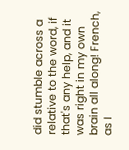did stumble across a relative to the word, if that's any help, and it was right in my own brain all along! French, as I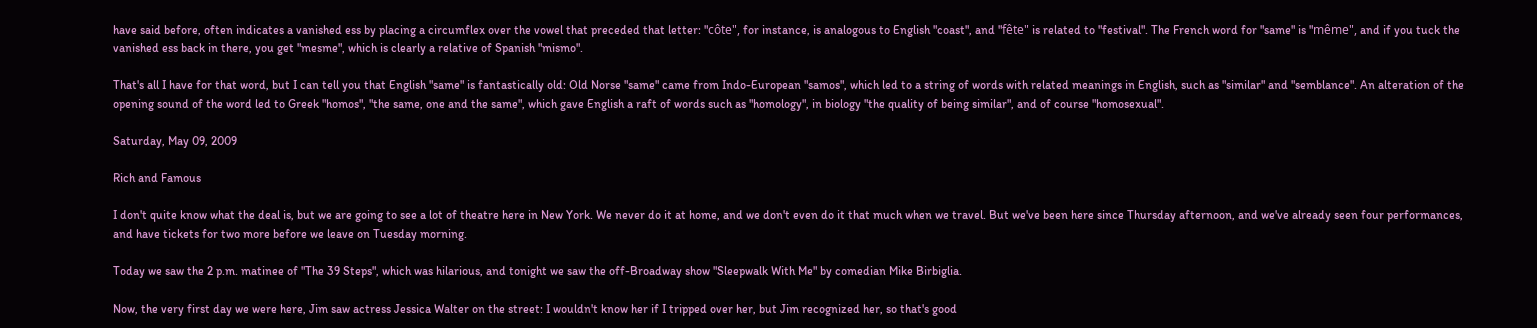have said before, often indicates a vanished ess by placing a circumflex over the vowel that preceded that letter: "côte", for instance, is analogous to English "coast", and "fête" is related to "festival". The French word for "same" is "même", and if you tuck the vanished ess back in there, you get "mesme", which is clearly a relative of Spanish "mismo".

That's all I have for that word, but I can tell you that English "same" is fantastically old: Old Norse "same" came from Indo-European "samos", which led to a string of words with related meanings in English, such as "similar" and "semblance". An alteration of the opening sound of the word led to Greek "homos", "the same, one and the same", which gave English a raft of words such as "homology", in biology "the quality of being similar", and of course "homosexual".

Saturday, May 09, 2009

Rich and Famous

I don't quite know what the deal is, but we are going to see a lot of theatre here in New York. We never do it at home, and we don't even do it that much when we travel. But we've been here since Thursday afternoon, and we've already seen four performances, and have tickets for two more before we leave on Tuesday morning.

Today we saw the 2 p.m. matinee of "The 39 Steps", which was hilarious, and tonight we saw the off-Broadway show "Sleepwalk With Me" by comedian Mike Birbiglia.

Now, the very first day we were here, Jim saw actress Jessica Walter on the street: I wouldn't know her if I tripped over her, but Jim recognized her, so that's good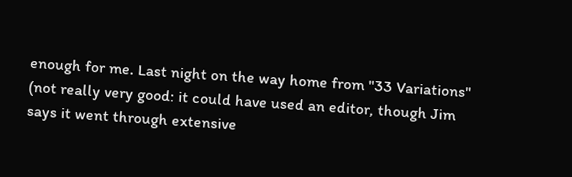enough for me. Last night on the way home from "33 Variations" (not really very good: it could have used an editor, though Jim says it went through extensive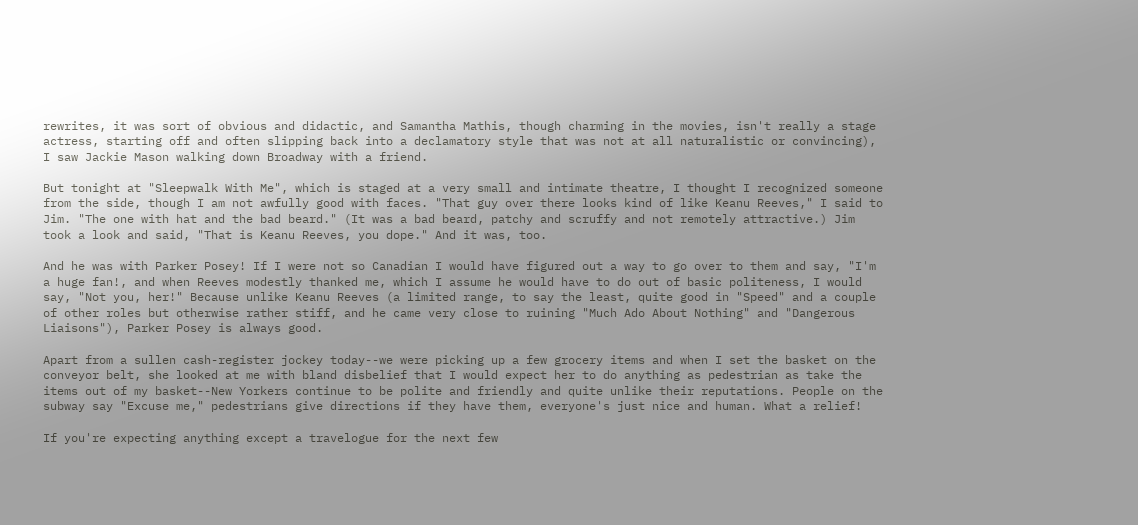rewrites, it was sort of obvious and didactic, and Samantha Mathis, though charming in the movies, isn't really a stage actress, starting off and often slipping back into a declamatory style that was not at all naturalistic or convincing), I saw Jackie Mason walking down Broadway with a friend.

But tonight at "Sleepwalk With Me", which is staged at a very small and intimate theatre, I thought I recognized someone from the side, though I am not awfully good with faces. "That guy over there looks kind of like Keanu Reeves," I said to Jim. "The one with hat and the bad beard." (It was a bad beard, patchy and scruffy and not remotely attractive.) Jim took a look and said, "That is Keanu Reeves, you dope." And it was, too.

And he was with Parker Posey! If I were not so Canadian I would have figured out a way to go over to them and say, "I'm a huge fan!, and when Reeves modestly thanked me, which I assume he would have to do out of basic politeness, I would say, "Not you, her!" Because unlike Keanu Reeves (a limited range, to say the least, quite good in "Speed" and a couple of other roles but otherwise rather stiff, and he came very close to ruining "Much Ado About Nothing" and "Dangerous Liaisons"), Parker Posey is always good.

Apart from a sullen cash-register jockey today--we were picking up a few grocery items and when I set the basket on the conveyor belt, she looked at me with bland disbelief that I would expect her to do anything as pedestrian as take the items out of my basket--New Yorkers continue to be polite and friendly and quite unlike their reputations. People on the subway say "Excuse me," pedestrians give directions if they have them, everyone's just nice and human. What a relief!

If you're expecting anything except a travelogue for the next few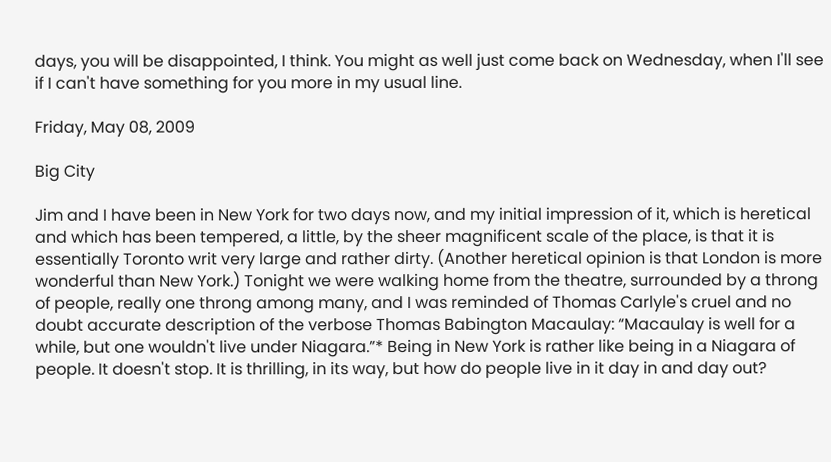days, you will be disappointed, I think. You might as well just come back on Wednesday, when I'll see if I can't have something for you more in my usual line.

Friday, May 08, 2009

Big City

Jim and I have been in New York for two days now, and my initial impression of it, which is heretical and which has been tempered, a little, by the sheer magnificent scale of the place, is that it is essentially Toronto writ very large and rather dirty. (Another heretical opinion is that London is more wonderful than New York.) Tonight we were walking home from the theatre, surrounded by a throng of people, really one throng among many, and I was reminded of Thomas Carlyle's cruel and no doubt accurate description of the verbose Thomas Babington Macaulay: “Macaulay is well for a while, but one wouldn't live under Niagara.”* Being in New York is rather like being in a Niagara of people. It doesn't stop. It is thrilling, in its way, but how do people live in it day in and day out?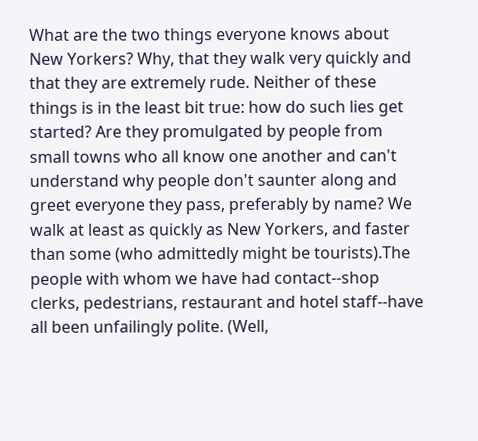What are the two things everyone knows about New Yorkers? Why, that they walk very quickly and that they are extremely rude. Neither of these things is in the least bit true: how do such lies get started? Are they promulgated by people from small towns who all know one another and can't understand why people don't saunter along and greet everyone they pass, preferably by name? We walk at least as quickly as New Yorkers, and faster than some (who admittedly might be tourists).The people with whom we have had contact--shop clerks, pedestrians, restaurant and hotel staff--have all been unfailingly polite. (Well,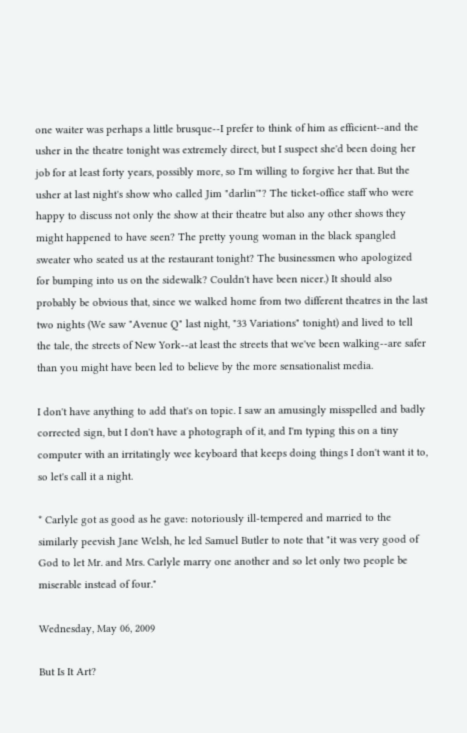one waiter was perhaps a little brusque--I prefer to think of him as efficient--and the usher in the theatre tonight was extremely direct, but I suspect she'd been doing her job for at least forty years, possibly more, so I'm willing to forgive her that. But the usher at last night's show who called Jim "darlin'"? The ticket-office staff who were happy to discuss not only the show at their theatre but also any other shows they might happened to have seen? The pretty young woman in the black spangled sweater who seated us at the restaurant tonight? The businessmen who apologized for bumping into us on the sidewalk? Couldn't have been nicer.) It should also probably be obvious that, since we walked home from two different theatres in the last two nights (We saw "Avenue Q" last night, "33 Variations" tonight) and lived to tell the tale, the streets of New York--at least the streets that we've been walking--are safer than you might have been led to believe by the more sensationalist media.

I don't have anything to add that's on topic. I saw an amusingly misspelled and badly corrected sign, but I don't have a photograph of it, and I'm typing this on a tiny computer with an irritatingly wee keyboard that keeps doing things I don't want it to, so let's call it a night.

* Carlyle got as good as he gave: notoriously ill-tempered and married to the similarly peevish Jane Welsh, he led Samuel Butler to note that "it was very good of God to let Mr. and Mrs. Carlyle marry one another and so let only two people be miserable instead of four."

Wednesday, May 06, 2009

But Is It Art?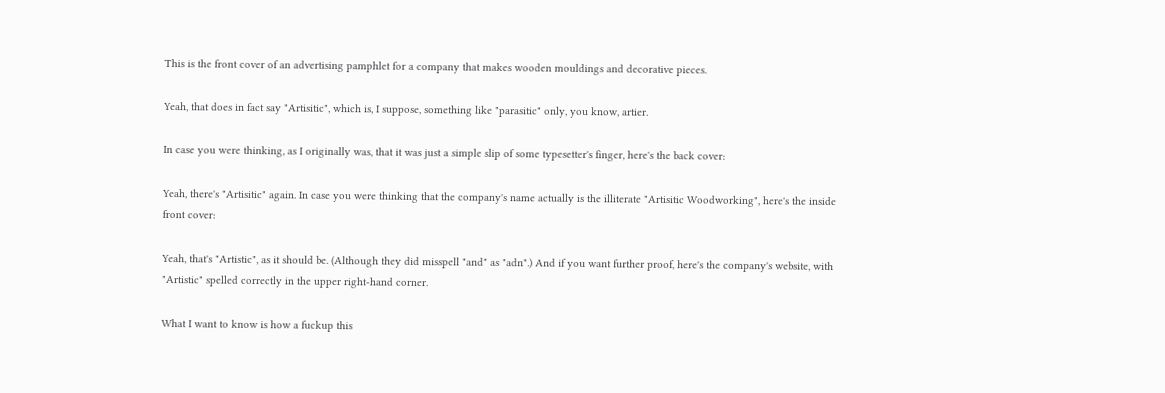This is the front cover of an advertising pamphlet for a company that makes wooden mouldings and decorative pieces.

Yeah, that does in fact say "Artisitic", which is, I suppose, something like "parasitic" only, you know, artier.

In case you were thinking, as I originally was, that it was just a simple slip of some typesetter's finger, here's the back cover:

Yeah, there's "Artisitic" again. In case you were thinking that the company's name actually is the illiterate "Artisitic Woodworking", here's the inside front cover:

Yeah, that's "Artistic", as it should be. (Although they did misspell "and" as "adn".) And if you want further proof, here's the company's website, with "Artistic" spelled correctly in the upper right-hand corner.

What I want to know is how a fuckup this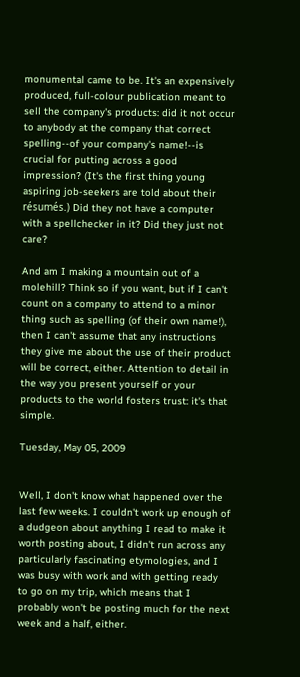monumental came to be. It's an expensively produced, full-colour publication meant to sell the company's products: did it not occur to anybody at the company that correct spelling--of your company's name!--is crucial for putting across a good impression? (It's the first thing young aspiring job-seekers are told about their résumés.) Did they not have a computer with a spellchecker in it? Did they just not care?

And am I making a mountain out of a molehill? Think so if you want, but if I can't count on a company to attend to a minor thing such as spelling (of their own name!), then I can't assume that any instructions they give me about the use of their product will be correct, either. Attention to detail in the way you present yourself or your products to the world fosters trust: it's that simple.

Tuesday, May 05, 2009


Well, I don't know what happened over the last few weeks. I couldn't work up enough of a dudgeon about anything I read to make it worth posting about, I didn't run across any particularly fascinating etymologies, and I was busy with work and with getting ready to go on my trip, which means that I probably won't be posting much for the next week and a half, either.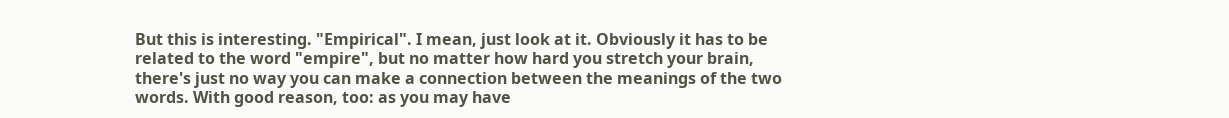But this is interesting. "Empirical". I mean, just look at it. Obviously it has to be related to the word "empire", but no matter how hard you stretch your brain, there's just no way you can make a connection between the meanings of the two words. With good reason, too: as you may have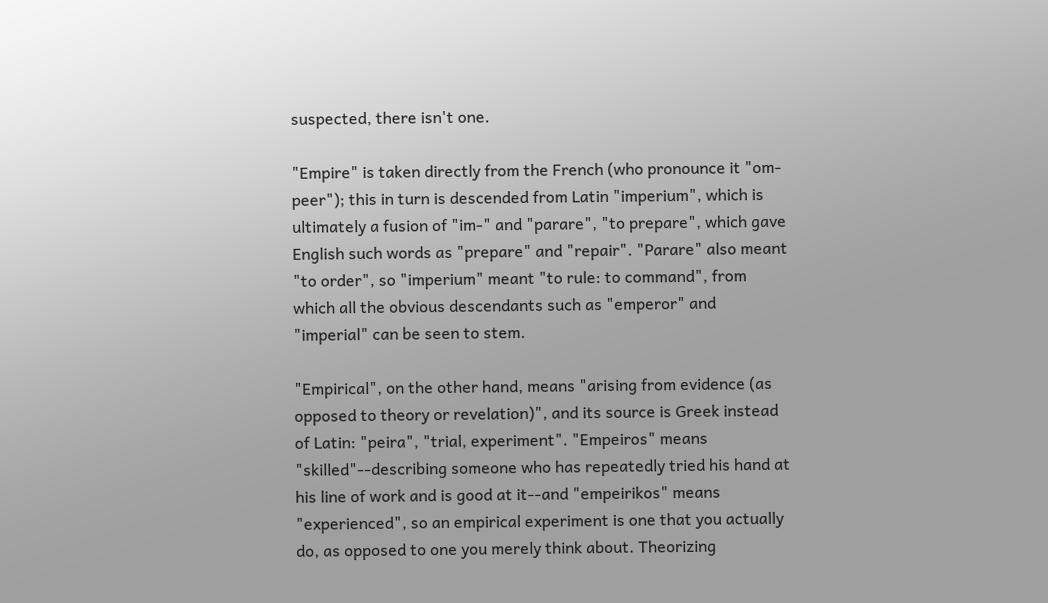suspected, there isn't one.

"Empire" is taken directly from the French (who pronounce it "om-peer"); this in turn is descended from Latin "imperium", which is ultimately a fusion of "im-" and "parare", "to prepare", which gave English such words as "prepare" and "repair". "Parare" also meant "to order", so "imperium" meant "to rule: to command", from which all the obvious descendants such as "emperor" and "imperial" can be seen to stem.

"Empirical", on the other hand, means "arising from evidence (as opposed to theory or revelation)", and its source is Greek instead of Latin: "peira", "trial, experiment". "Empeiros" means "skilled"--describing someone who has repeatedly tried his hand at his line of work and is good at it--and "empeirikos" means "experienced", so an empirical experiment is one that you actually do, as opposed to one you merely think about. Theorizing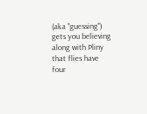(aka "guessing") gets you believing along with Pliny that flies have four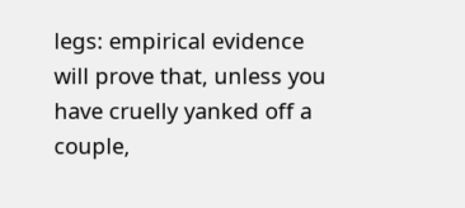legs: empirical evidence will prove that, unless you have cruelly yanked off a couple,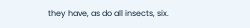they have, as do all insects, six.